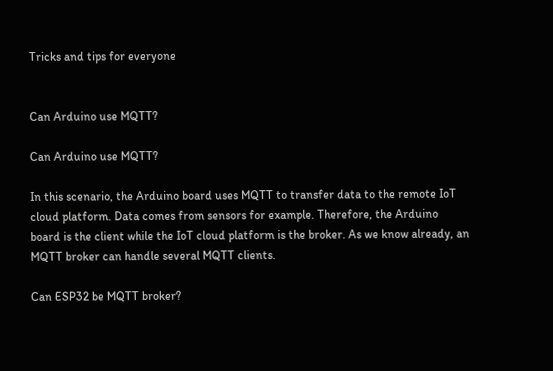Tricks and tips for everyone


Can Arduino use MQTT?

Can Arduino use MQTT?

In this scenario, the Arduino board uses MQTT to transfer data to the remote IoT cloud platform. Data comes from sensors for example. Therefore, the Arduino board is the client while the IoT cloud platform is the broker. As we know already, an MQTT broker can handle several MQTT clients.

Can ESP32 be MQTT broker?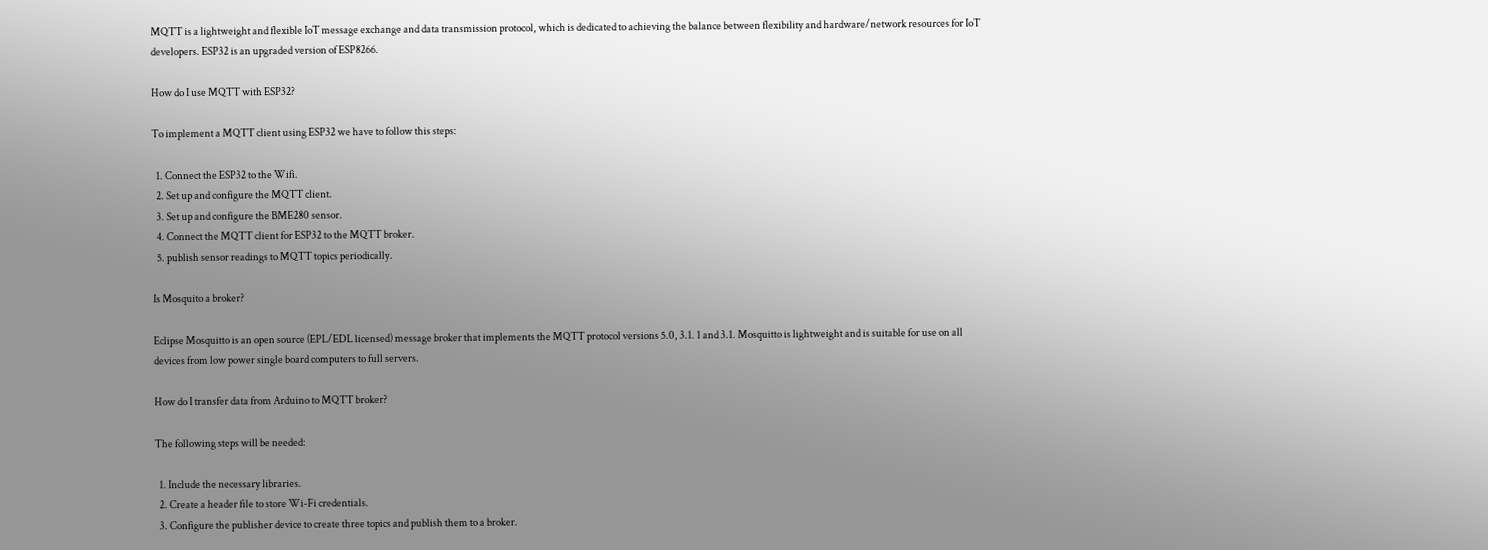MQTT is a lightweight and flexible IoT message exchange and data transmission protocol, which is dedicated to achieving the balance between flexibility and hardware/network resources for IoT developers. ESP32 is an upgraded version of ESP8266.

How do I use MQTT with ESP32?

To implement a MQTT client using ESP32 we have to follow this steps:

  1. Connect the ESP32 to the Wifi.
  2. Set up and configure the MQTT client.
  3. Set up and configure the BME280 sensor.
  4. Connect the MQTT client for ESP32 to the MQTT broker.
  5. publish sensor readings to MQTT topics periodically.

Is Mosquito a broker?

Eclipse Mosquitto is an open source (EPL/EDL licensed) message broker that implements the MQTT protocol versions 5.0, 3.1. 1 and 3.1. Mosquitto is lightweight and is suitable for use on all devices from low power single board computers to full servers.

How do I transfer data from Arduino to MQTT broker?

The following steps will be needed:

  1. Include the necessary libraries.
  2. Create a header file to store Wi-Fi credentials.
  3. Configure the publisher device to create three topics and publish them to a broker.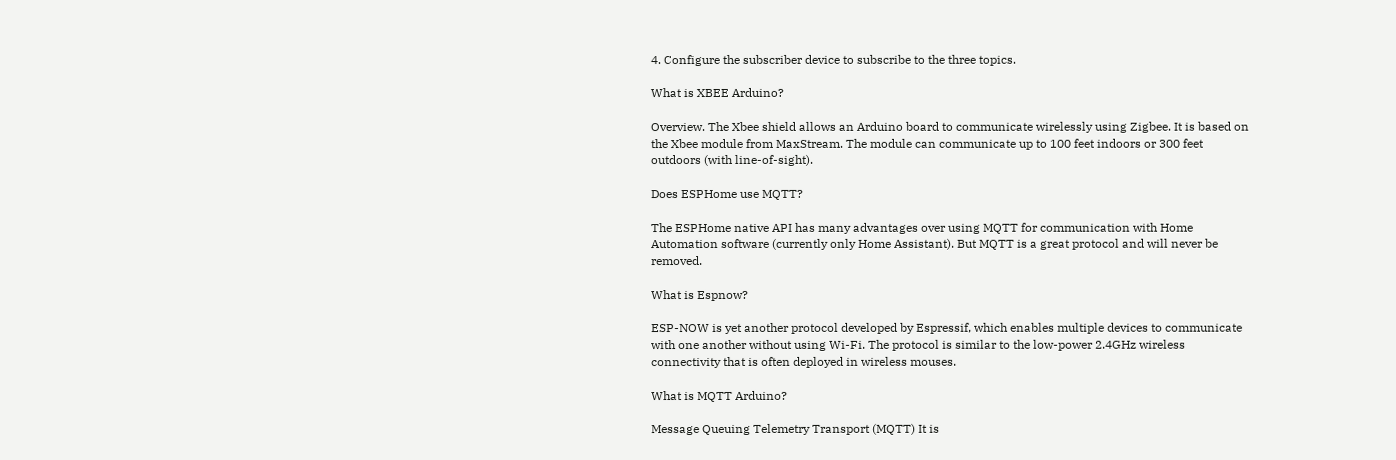4. Configure the subscriber device to subscribe to the three topics.

What is XBEE Arduino?

Overview. The Xbee shield allows an Arduino board to communicate wirelessly using Zigbee. It is based on the Xbee module from MaxStream. The module can communicate up to 100 feet indoors or 300 feet outdoors (with line-of-sight).

Does ESPHome use MQTT?

The ESPHome native API has many advantages over using MQTT for communication with Home Automation software (currently only Home Assistant). But MQTT is a great protocol and will never be removed.

What is Espnow?

ESP-NOW is yet another protocol developed by Espressif, which enables multiple devices to communicate with one another without using Wi-Fi. The protocol is similar to the low-power 2.4GHz wireless connectivity that is often deployed in wireless mouses.

What is MQTT Arduino?

Message Queuing Telemetry Transport (MQTT) It is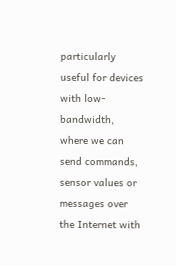particularly useful for devices with low-bandwidth, where we can send commands, sensor values or messages over the Internet with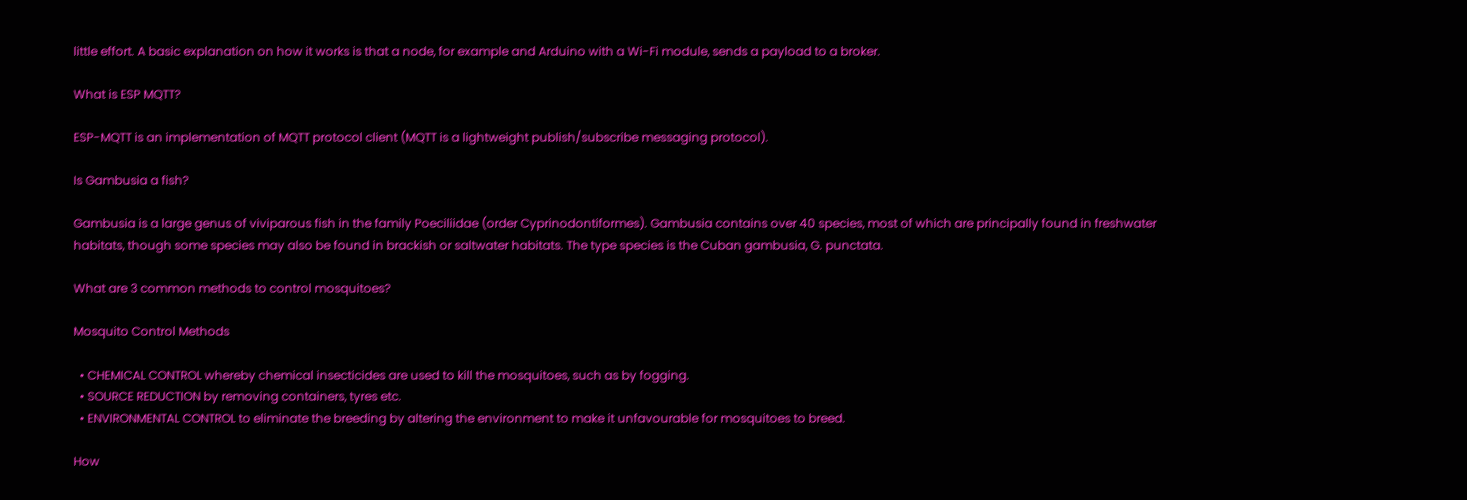little effort. A basic explanation on how it works is that a node, for example and Arduino with a Wi-Fi module, sends a payload to a broker.

What is ESP MQTT?

ESP-MQTT is an implementation of MQTT protocol client (MQTT is a lightweight publish/subscribe messaging protocol).

Is Gambusia a fish?

Gambusia is a large genus of viviparous fish in the family Poeciliidae (order Cyprinodontiformes). Gambusia contains over 40 species, most of which are principally found in freshwater habitats, though some species may also be found in brackish or saltwater habitats. The type species is the Cuban gambusia, G. punctata.

What are 3 common methods to control mosquitoes?

Mosquito Control Methods

  • CHEMICAL CONTROL whereby chemical insecticides are used to kill the mosquitoes, such as by fogging.
  • SOURCE REDUCTION by removing containers, tyres etc.
  • ENVIRONMENTAL CONTROL to eliminate the breeding by altering the environment to make it unfavourable for mosquitoes to breed.

How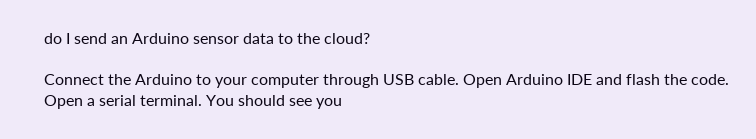do I send an Arduino sensor data to the cloud?

Connect the Arduino to your computer through USB cable. Open Arduino IDE and flash the code. Open a serial terminal. You should see you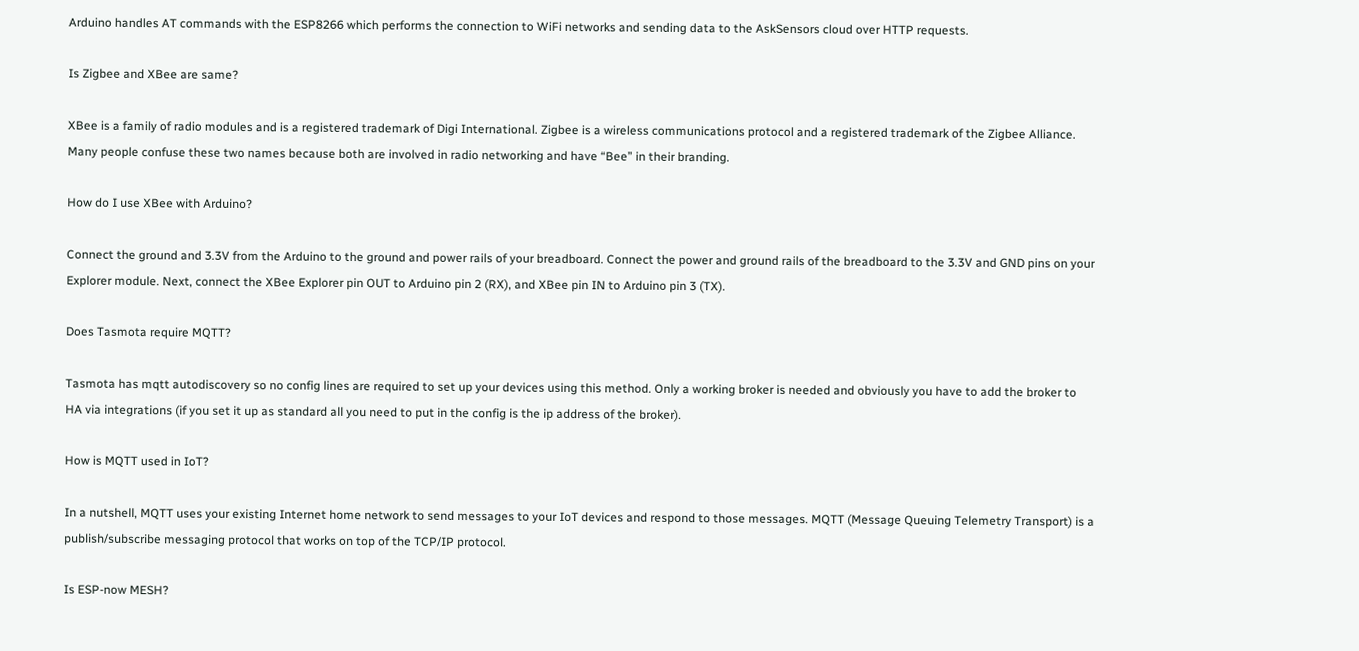Arduino handles AT commands with the ESP8266 which performs the connection to WiFi networks and sending data to the AskSensors cloud over HTTP requests.

Is Zigbee and XBee are same?

XBee is a family of radio modules and is a registered trademark of Digi International. Zigbee is a wireless communications protocol and a registered trademark of the Zigbee Alliance. Many people confuse these two names because both are involved in radio networking and have “Bee” in their branding.

How do I use XBee with Arduino?

Connect the ground and 3.3V from the Arduino to the ground and power rails of your breadboard. Connect the power and ground rails of the breadboard to the 3.3V and GND pins on your Explorer module. Next, connect the XBee Explorer pin OUT to Arduino pin 2 (RX), and XBee pin IN to Arduino pin 3 (TX).

Does Tasmota require MQTT?

Tasmota has mqtt autodiscovery so no config lines are required to set up your devices using this method. Only a working broker is needed and obviously you have to add the broker to HA via integrations (if you set it up as standard all you need to put in the config is the ip address of the broker).

How is MQTT used in IoT?

In a nutshell, MQTT uses your existing Internet home network to send messages to your IoT devices and respond to those messages. MQTT (Message Queuing Telemetry Transport) is a publish/subscribe messaging protocol that works on top of the TCP/IP protocol.

Is ESP-now MESH?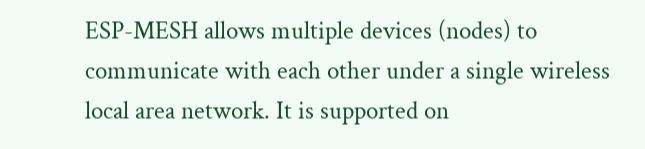ESP-MESH allows multiple devices (nodes) to communicate with each other under a single wireless local area network. It is supported on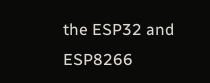the ESP32 and ESP8266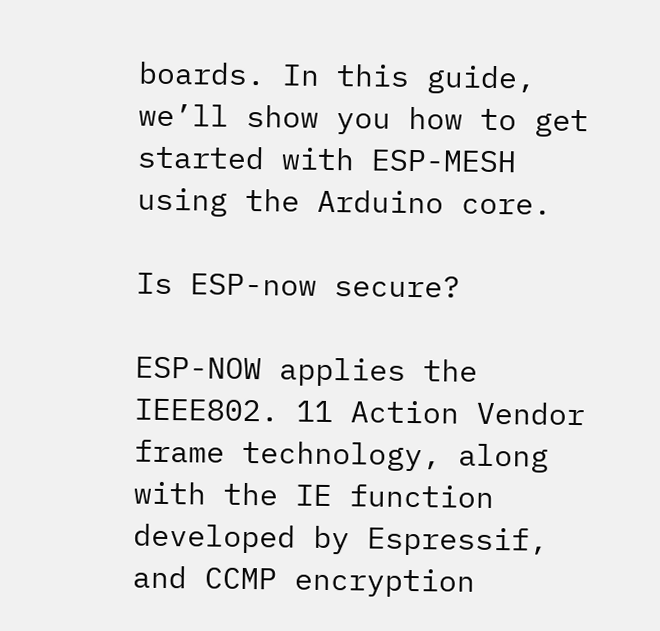boards. In this guide, we’ll show you how to get started with ESP-MESH using the Arduino core.

Is ESP-now secure?

ESP-NOW applies the IEEE802. 11 Action Vendor frame technology, along with the IE function developed by Espressif, and CCMP encryption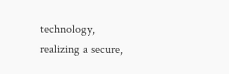technology, realizing a secure,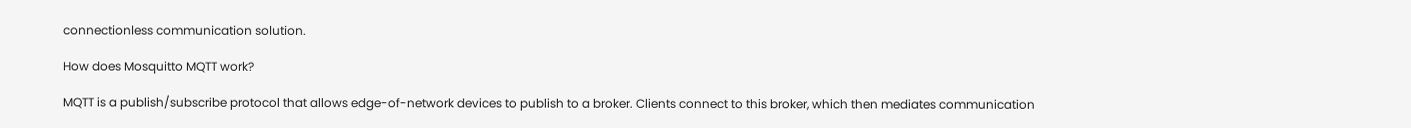connectionless communication solution.

How does Mosquitto MQTT work?

MQTT is a publish/subscribe protocol that allows edge-of-network devices to publish to a broker. Clients connect to this broker, which then mediates communication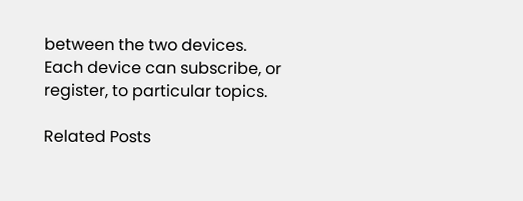between the two devices. Each device can subscribe, or register, to particular topics.

Related Posts